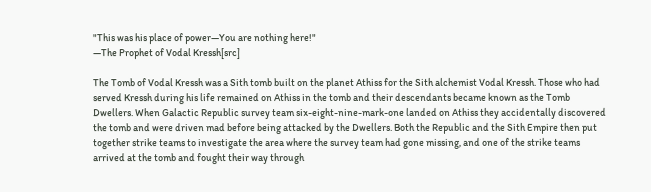"This was his place of power—You are nothing here!"
―The Prophet of Vodal Kressh[src]

The Tomb of Vodal Kressh was a Sith tomb built on the planet Athiss for the Sith alchemist Vodal Kressh. Those who had served Kressh during his life remained on Athiss in the tomb and their descendants became known as the Tomb Dwellers. When Galactic Republic survey team six-eight-nine-mark-one landed on Athiss they accidentally discovered the tomb and were driven mad before being attacked by the Dwellers. Both the Republic and the Sith Empire then put together strike teams to investigate the area where the survey team had gone missing, and one of the strike teams arrived at the tomb and fought their way through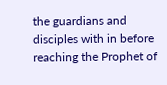the guardians and disciples with in before reaching the Prophet of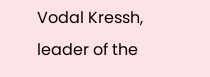Vodal Kressh, leader of the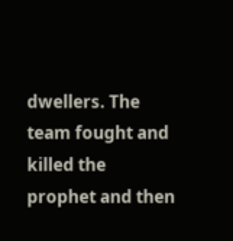dwellers. The team fought and killed the prophet and then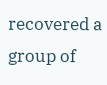recovered a group of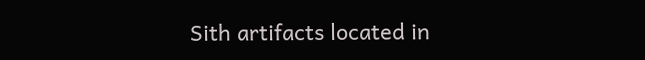Sith artifacts located in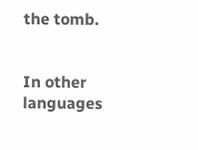the tomb.


In other languages